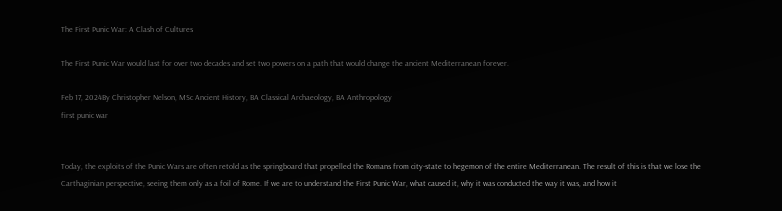The First Punic War: A Clash of Cultures

The First Punic War would last for over two decades and set two powers on a path that would change the ancient Mediterranean forever.

Feb 17, 2024By Christopher Nelson, MSc Ancient History, BA Classical Archaeology, BA Anthropology
first punic war


Today, the exploits of the Punic Wars are often retold as the springboard that propelled the Romans from city-state to hegemon of the entire Mediterranean. The result of this is that we lose the Carthaginian perspective, seeing them only as a foil of Rome. If we are to understand the First Punic War, what caused it, why it was conducted the way it was, and how it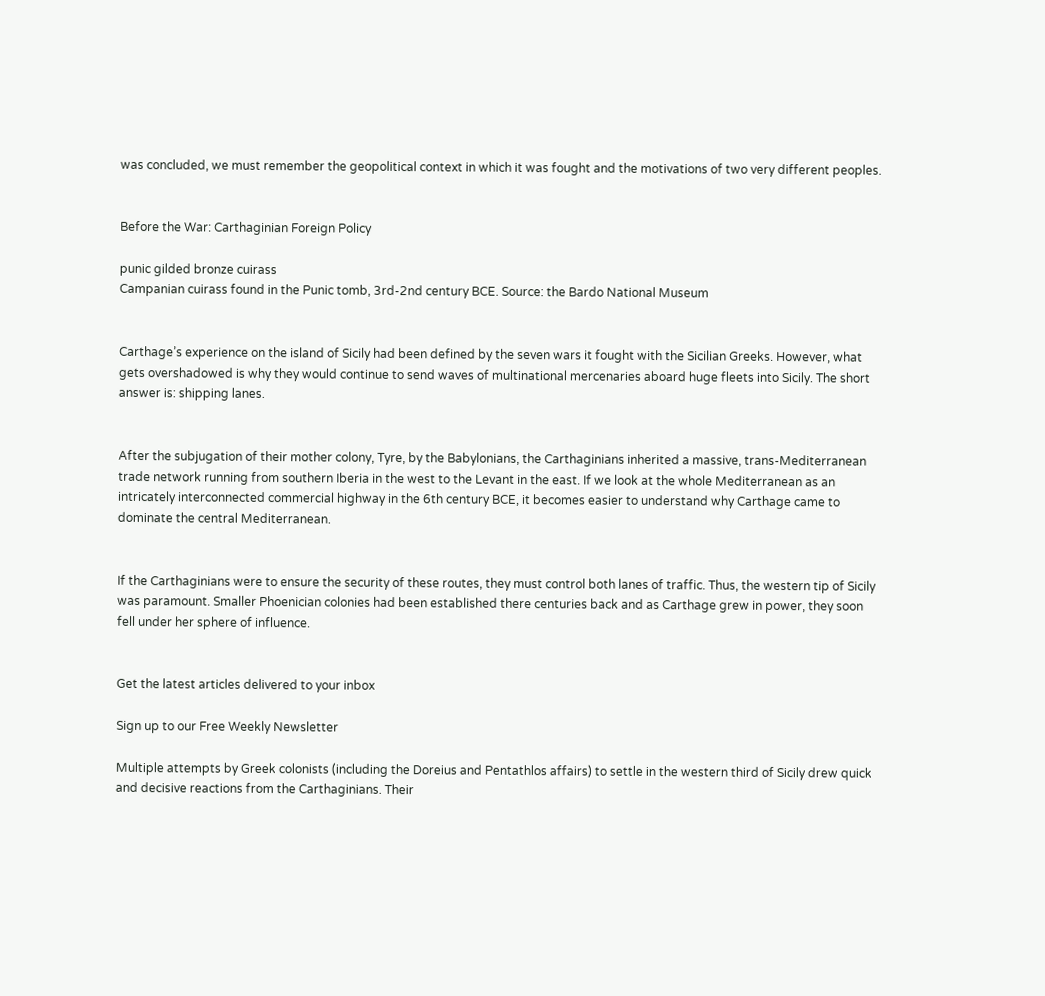was concluded, we must remember the geopolitical context in which it was fought and the motivations of two very different peoples.


Before the War: Carthaginian Foreign Policy

punic gilded bronze cuirass
Campanian cuirass found in the Punic tomb, 3rd-2nd century BCE. Source: the Bardo National Museum


Carthage’s experience on the island of Sicily had been defined by the seven wars it fought with the Sicilian Greeks. However, what gets overshadowed is why they would continue to send waves of multinational mercenaries aboard huge fleets into Sicily. The short answer is: shipping lanes.


After the subjugation of their mother colony, Tyre, by the Babylonians, the Carthaginians inherited a massive, trans-Mediterranean trade network running from southern Iberia in the west to the Levant in the east. If we look at the whole Mediterranean as an intricately interconnected commercial highway in the 6th century BCE, it becomes easier to understand why Carthage came to dominate the central Mediterranean.


If the Carthaginians were to ensure the security of these routes, they must control both lanes of traffic. Thus, the western tip of Sicily was paramount. Smaller Phoenician colonies had been established there centuries back and as Carthage grew in power, they soon fell under her sphere of influence.


Get the latest articles delivered to your inbox

Sign up to our Free Weekly Newsletter

Multiple attempts by Greek colonists (including the Doreius and Pentathlos affairs) to settle in the western third of Sicily drew quick and decisive reactions from the Carthaginians. Their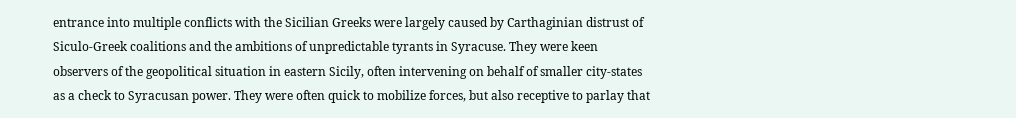entrance into multiple conflicts with the Sicilian Greeks were largely caused by Carthaginian distrust of Siculo-Greek coalitions and the ambitions of unpredictable tyrants in Syracuse. They were keen observers of the geopolitical situation in eastern Sicily, often intervening on behalf of smaller city-states as a check to Syracusan power. They were often quick to mobilize forces, but also receptive to parlay that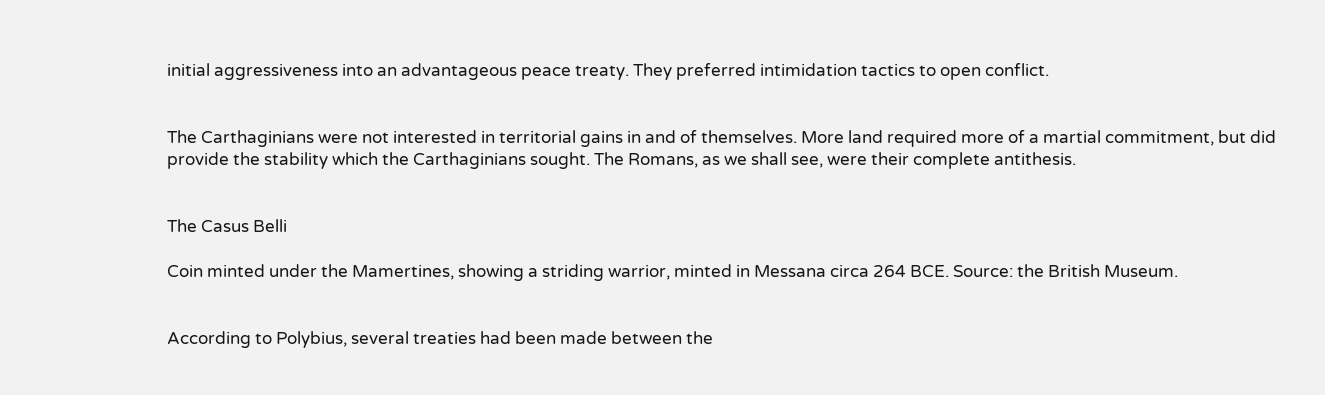initial aggressiveness into an advantageous peace treaty. They preferred intimidation tactics to open conflict.


The Carthaginians were not interested in territorial gains in and of themselves. More land required more of a martial commitment, but did provide the stability which the Carthaginians sought. The Romans, as we shall see, were their complete antithesis.


The Casus Belli

Coin minted under the Mamertines, showing a striding warrior, minted in Messana circa 264 BCE. Source: the British Museum.


According to Polybius, several treaties had been made between the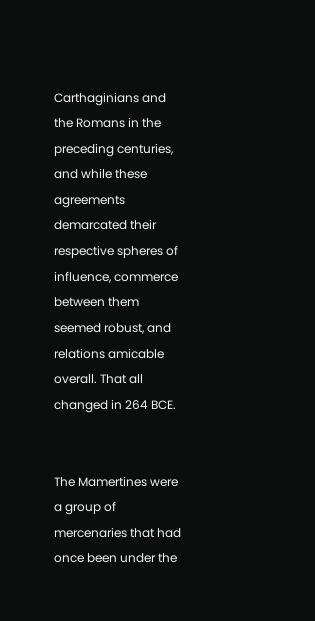Carthaginians and the Romans in the preceding centuries, and while these agreements demarcated their respective spheres of influence, commerce between them seemed robust, and relations amicable overall. That all changed in 264 BCE.


The Mamertines were a group of mercenaries that had once been under the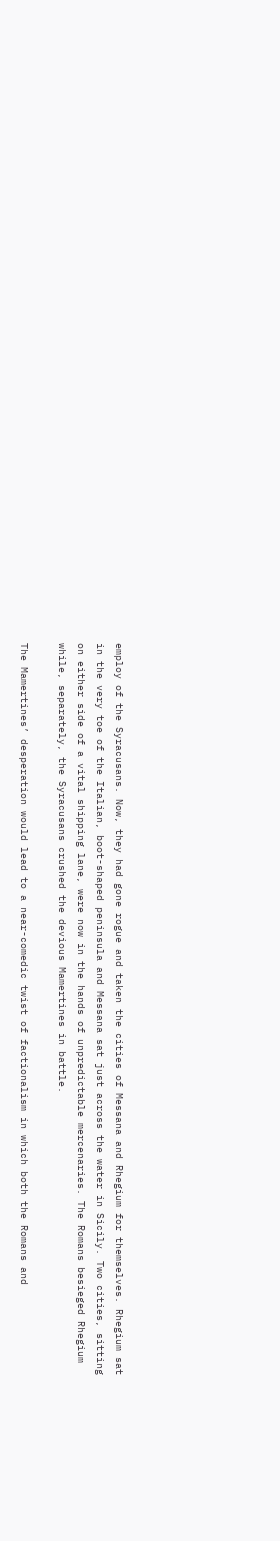employ of the Syracusans. Now, they had gone rogue and taken the cities of Messana and Rhegium for themselves. Rhegium sat in the very toe of the Italian, boot-shaped peninsula and Messana sat just across the water in Sicily. Two cities, sitting on either side of a vital shipping lane, were now in the hands of unpredictable mercenaries. The Romans besieged Rhegium while, separately, the Syracusans crushed the devious Mamertines in battle.

The Mamertines’ desperation would lead to a near-comedic twist of factionalism in which both the Romans and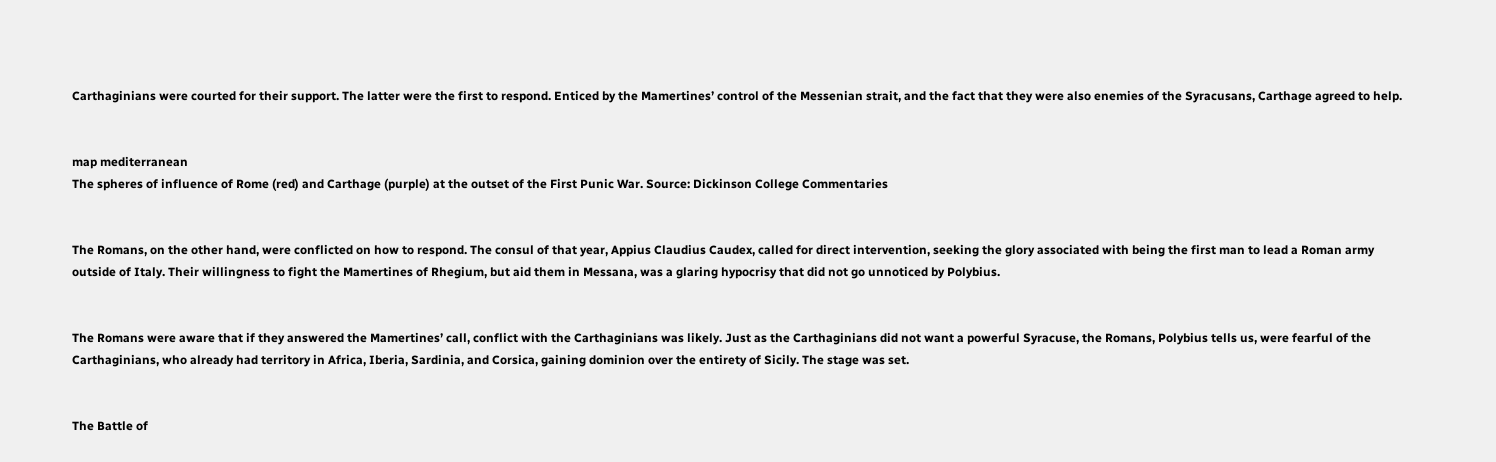Carthaginians were courted for their support. The latter were the first to respond. Enticed by the Mamertines’ control of the Messenian strait, and the fact that they were also enemies of the Syracusans, Carthage agreed to help.


map mediterranean
The spheres of influence of Rome (red) and Carthage (purple) at the outset of the First Punic War. Source: Dickinson College Commentaries


The Romans, on the other hand, were conflicted on how to respond. The consul of that year, Appius Claudius Caudex, called for direct intervention, seeking the glory associated with being the first man to lead a Roman army outside of Italy. Their willingness to fight the Mamertines of Rhegium, but aid them in Messana, was a glaring hypocrisy that did not go unnoticed by Polybius.


The Romans were aware that if they answered the Mamertines’ call, conflict with the Carthaginians was likely. Just as the Carthaginians did not want a powerful Syracuse, the Romans, Polybius tells us, were fearful of the Carthaginians, who already had territory in Africa, Iberia, Sardinia, and Corsica, gaining dominion over the entirety of Sicily. The stage was set.


The Battle of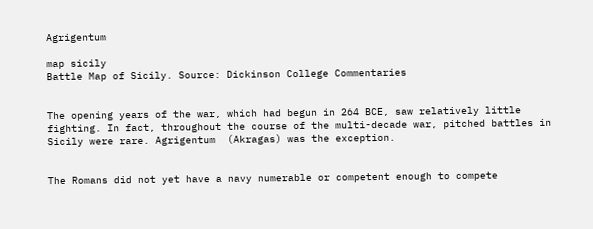Agrigentum

map sicily
Battle Map of Sicily. Source: Dickinson College Commentaries


The opening years of the war, which had begun in 264 BCE, saw relatively little fighting. In fact, throughout the course of the multi-decade war, pitched battles in Sicily were rare. Agrigentum  (Akragas) was the exception.


The Romans did not yet have a navy numerable or competent enough to compete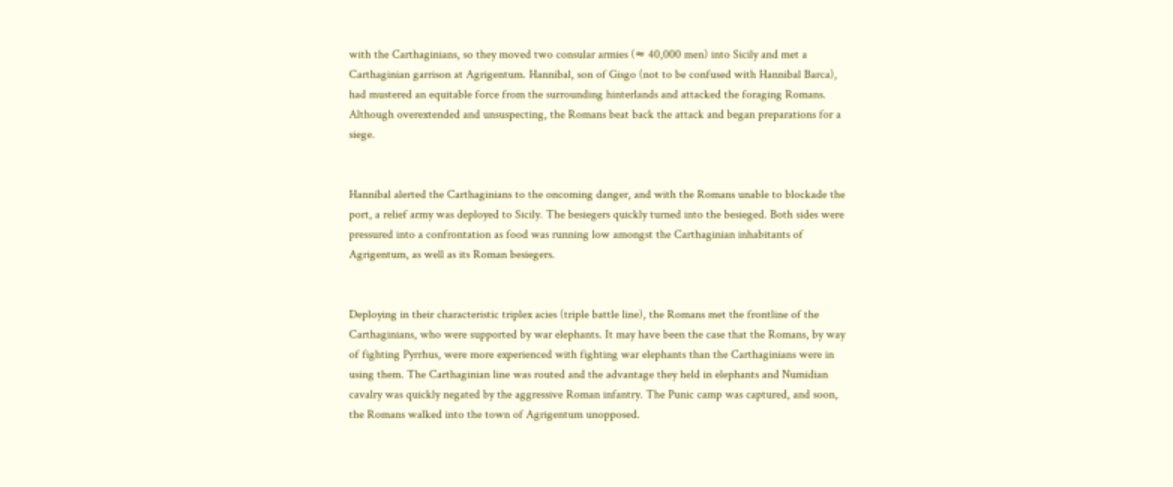with the Carthaginians, so they moved two consular armies (≈ 40,000 men) into Sicily and met a Carthaginian garrison at Agrigentum. Hannibal, son of Gisgo (not to be confused with Hannibal Barca), had mustered an equitable force from the surrounding hinterlands and attacked the foraging Romans. Although overextended and unsuspecting, the Romans beat back the attack and began preparations for a siege.


Hannibal alerted the Carthaginians to the oncoming danger, and with the Romans unable to blockade the port, a relief army was deployed to Sicily. The besiegers quickly turned into the besieged. Both sides were pressured into a confrontation as food was running low amongst the Carthaginian inhabitants of Agrigentum, as well as its Roman besiegers.


Deploying in their characteristic triplex acies (triple battle line), the Romans met the frontline of the Carthaginians, who were supported by war elephants. It may have been the case that the Romans, by way of fighting Pyrrhus, were more experienced with fighting war elephants than the Carthaginians were in using them. The Carthaginian line was routed and the advantage they held in elephants and Numidian cavalry was quickly negated by the aggressive Roman infantry. The Punic camp was captured, and soon, the Romans walked into the town of Agrigentum unopposed.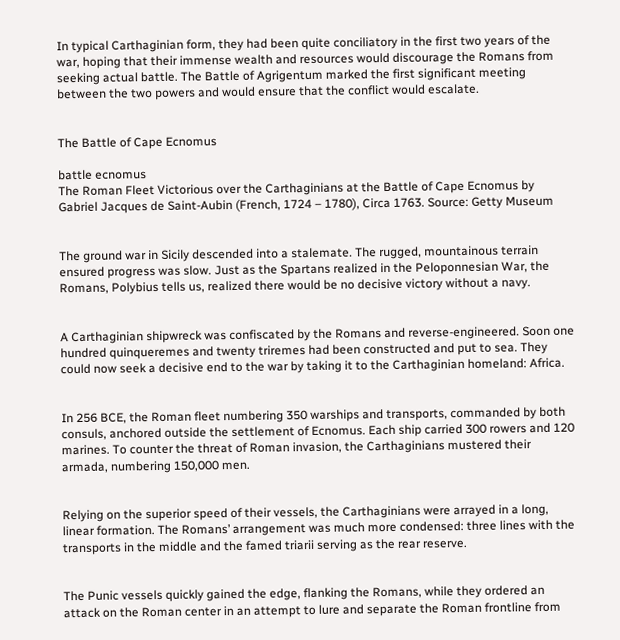In typical Carthaginian form, they had been quite conciliatory in the first two years of the war, hoping that their immense wealth and resources would discourage the Romans from seeking actual battle. The Battle of Agrigentum marked the first significant meeting between the two powers and would ensure that the conflict would escalate.


The Battle of Cape Ecnomus

battle ecnomus
The Roman Fleet Victorious over the Carthaginians at the Battle of Cape Ecnomus by Gabriel Jacques de Saint-Aubin (French, 1724 – 1780), Circa 1763. Source: Getty Museum


The ground war in Sicily descended into a stalemate. The rugged, mountainous terrain ensured progress was slow. Just as the Spartans realized in the Peloponnesian War, the Romans, Polybius tells us, realized there would be no decisive victory without a navy.


A Carthaginian shipwreck was confiscated by the Romans and reverse-engineered. Soon one hundred quinqueremes and twenty triremes had been constructed and put to sea. They could now seek a decisive end to the war by taking it to the Carthaginian homeland: Africa.


In 256 BCE, the Roman fleet numbering 350 warships and transports, commanded by both consuls, anchored outside the settlement of Ecnomus. Each ship carried 300 rowers and 120 marines. To counter the threat of Roman invasion, the Carthaginians mustered their armada, numbering 150,000 men.


Relying on the superior speed of their vessels, the Carthaginians were arrayed in a long, linear formation. The Romans’ arrangement was much more condensed: three lines with the transports in the middle and the famed triarii serving as the rear reserve.


The Punic vessels quickly gained the edge, flanking the Romans, while they ordered an attack on the Roman center in an attempt to lure and separate the Roman frontline from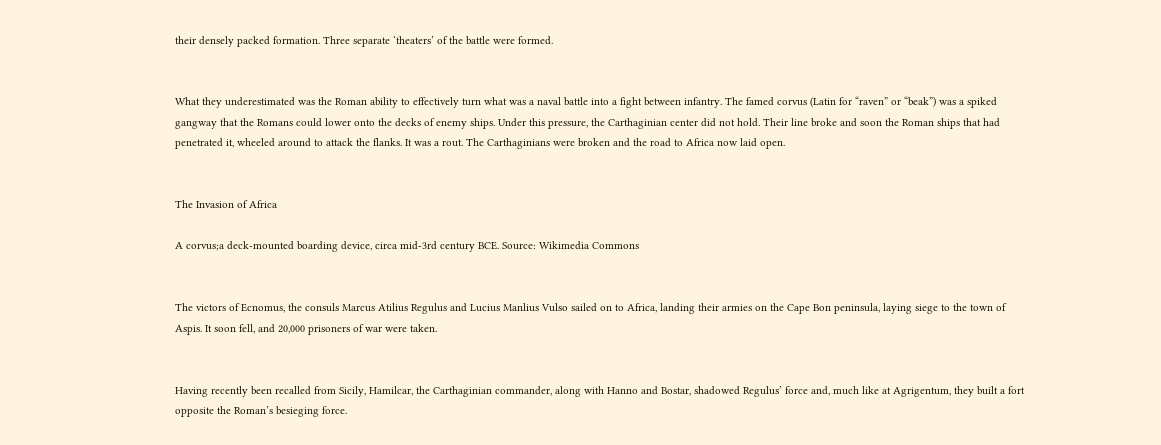their densely packed formation. Three separate ‘theaters’ of the battle were formed.


What they underestimated was the Roman ability to effectively turn what was a naval battle into a fight between infantry. The famed corvus (Latin for “raven” or “beak”) was a spiked gangway that the Romans could lower onto the decks of enemy ships. Under this pressure, the Carthaginian center did not hold. Their line broke and soon the Roman ships that had penetrated it, wheeled around to attack the flanks. It was a rout. The Carthaginians were broken and the road to Africa now laid open.


The Invasion of Africa

A corvus;a deck-mounted boarding device, circa mid-3rd century BCE. Source: Wikimedia Commons


The victors of Ecnomus, the consuls Marcus Atilius Regulus and Lucius Manlius Vulso sailed on to Africa, landing their armies on the Cape Bon peninsula, laying siege to the town of Aspis. It soon fell, and 20,000 prisoners of war were taken.


Having recently been recalled from Sicily, Hamilcar, the Carthaginian commander, along with Hanno and Bostar, shadowed Regulus’ force and, much like at Agrigentum, they built a fort opposite the Roman’s besieging force.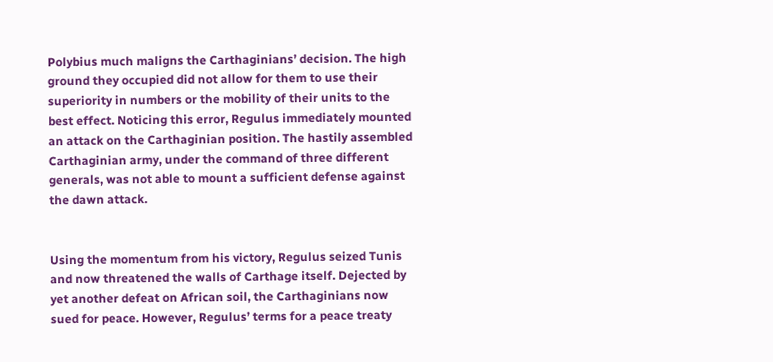Polybius much maligns the Carthaginians’ decision. The high ground they occupied did not allow for them to use their superiority in numbers or the mobility of their units to the best effect. Noticing this error, Regulus immediately mounted an attack on the Carthaginian position. The hastily assembled Carthaginian army, under the command of three different generals, was not able to mount a sufficient defense against the dawn attack.


Using the momentum from his victory, Regulus seized Tunis and now threatened the walls of Carthage itself. Dejected by yet another defeat on African soil, the Carthaginians now sued for peace. However, Regulus’ terms for a peace treaty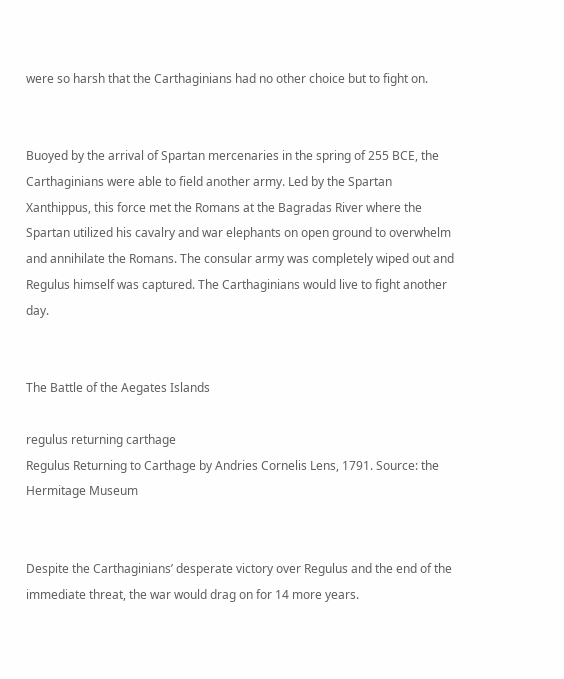were so harsh that the Carthaginians had no other choice but to fight on.


Buoyed by the arrival of Spartan mercenaries in the spring of 255 BCE, the Carthaginians were able to field another army. Led by the Spartan Xanthippus, this force met the Romans at the Bagradas River where the Spartan utilized his cavalry and war elephants on open ground to overwhelm and annihilate the Romans. The consular army was completely wiped out and Regulus himself was captured. The Carthaginians would live to fight another day.


The Battle of the Aegates Islands

regulus returning carthage
Regulus Returning to Carthage by Andries Cornelis Lens, 1791. Source: the Hermitage Museum


Despite the Carthaginians’ desperate victory over Regulus and the end of the immediate threat, the war would drag on for 14 more years.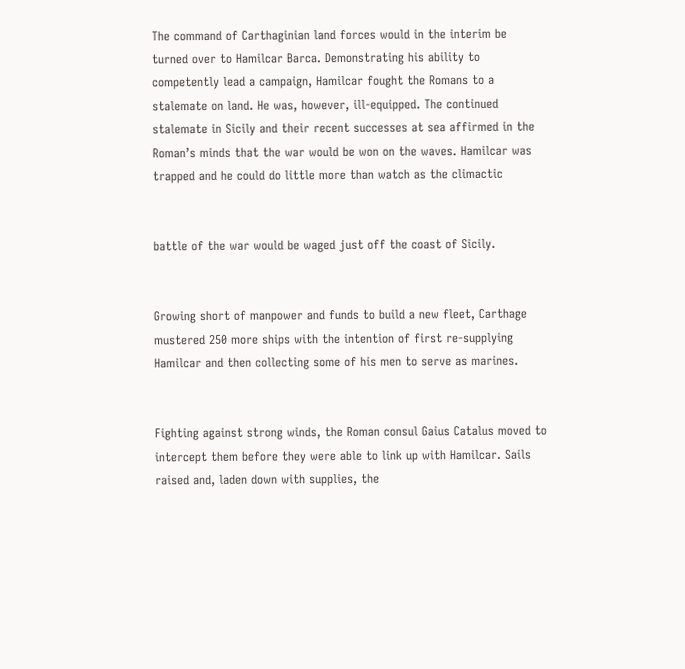The command of Carthaginian land forces would in the interim be turned over to Hamilcar Barca. Demonstrating his ability to competently lead a campaign, Hamilcar fought the Romans to a stalemate on land. He was, however, ill-equipped. The continued stalemate in Sicily and their recent successes at sea affirmed in the Roman’s minds that the war would be won on the waves. Hamilcar was trapped and he could do little more than watch as the climactic


battle of the war would be waged just off the coast of Sicily.


Growing short of manpower and funds to build a new fleet, Carthage mustered 250 more ships with the intention of first re-supplying Hamilcar and then collecting some of his men to serve as marines.


Fighting against strong winds, the Roman consul Gaius Catalus moved to intercept them before they were able to link up with Hamilcar. Sails raised and, laden down with supplies, the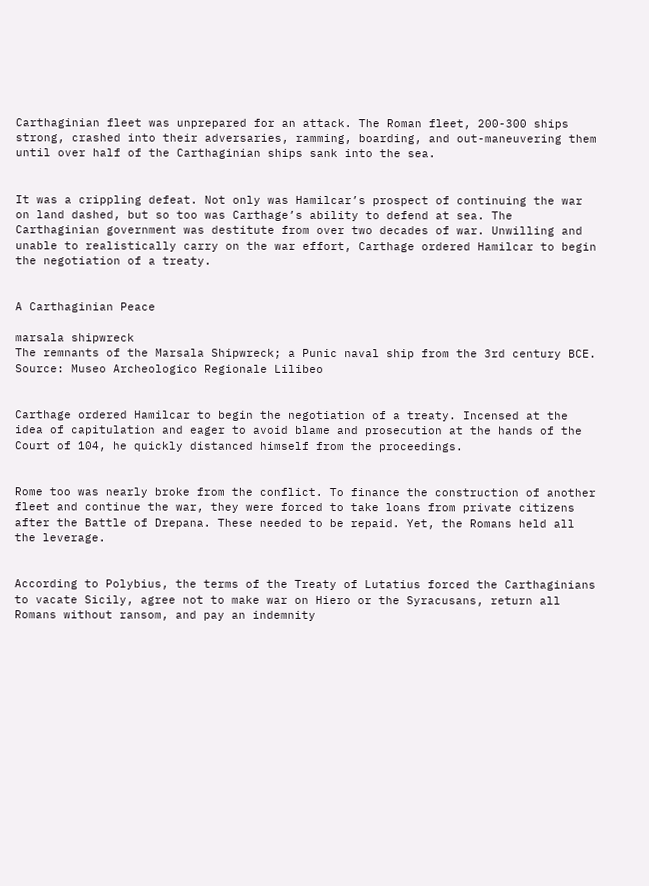Carthaginian fleet was unprepared for an attack. The Roman fleet, 200-300 ships strong, crashed into their adversaries, ramming, boarding, and out-maneuvering them until over half of the Carthaginian ships sank into the sea.


It was a crippling defeat. Not only was Hamilcar’s prospect of continuing the war on land dashed, but so too was Carthage’s ability to defend at sea. The Carthaginian government was destitute from over two decades of war. Unwilling and unable to realistically carry on the war effort, Carthage ordered Hamilcar to begin the negotiation of a treaty.


A Carthaginian Peace

marsala shipwreck
The remnants of the Marsala Shipwreck; a Punic naval ship from the 3rd century BCE. Source: Museo Archeologico Regionale Lilibeo


Carthage ordered Hamilcar to begin the negotiation of a treaty. Incensed at the idea of capitulation and eager to avoid blame and prosecution at the hands of the Court of 104, he quickly distanced himself from the proceedings.


Rome too was nearly broke from the conflict. To finance the construction of another fleet and continue the war, they were forced to take loans from private citizens after the Battle of Drepana. These needed to be repaid. Yet, the Romans held all the leverage.


According to Polybius, the terms of the Treaty of Lutatius forced the Carthaginians to vacate Sicily, agree not to make war on Hiero or the Syracusans, return all Romans without ransom, and pay an indemnity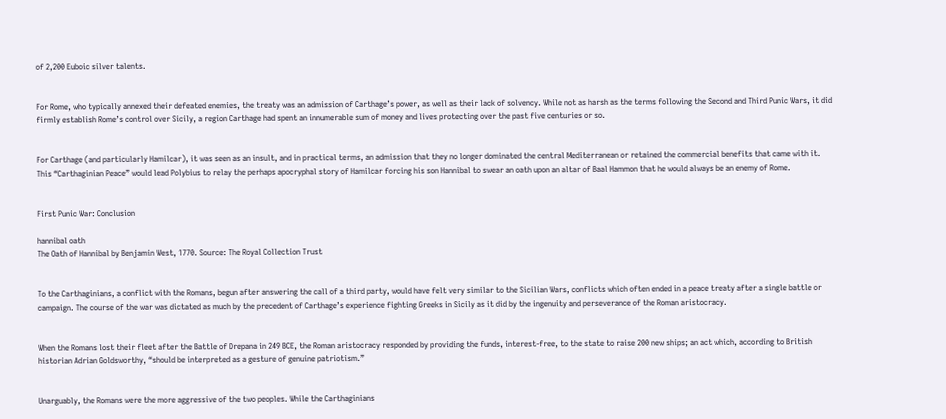of 2,200 Euboic silver talents.


For Rome, who typically annexed their defeated enemies, the treaty was an admission of Carthage’s power, as well as their lack of solvency. While not as harsh as the terms following the Second and Third Punic Wars, it did firmly establish Rome’s control over Sicily, a region Carthage had spent an innumerable sum of money and lives protecting over the past five centuries or so.


For Carthage (and particularly Hamilcar), it was seen as an insult, and in practical terms, an admission that they no longer dominated the central Mediterranean or retained the commercial benefits that came with it. This “Carthaginian Peace” would lead Polybius to relay the perhaps apocryphal story of Hamilcar forcing his son Hannibal to swear an oath upon an altar of Baal Hammon that he would always be an enemy of Rome.


First Punic War: Conclusion

hannibal oath
The Oath of Hannibal by Benjamin West, 1770. Source: The Royal Collection Trust


To the Carthaginians, a conflict with the Romans, begun after answering the call of a third party, would have felt very similar to the Sicilian Wars, conflicts which often ended in a peace treaty after a single battle or campaign. The course of the war was dictated as much by the precedent of Carthage’s experience fighting Greeks in Sicily as it did by the ingenuity and perseverance of the Roman aristocracy.


When the Romans lost their fleet after the Battle of Drepana in 249 BCE, the Roman aristocracy responded by providing the funds, interest-free, to the state to raise 200 new ships; an act which, according to British historian Adrian Goldsworthy, “should be interpreted as a gesture of genuine patriotism.”


Unarguably, the Romans were the more aggressive of the two peoples. While the Carthaginians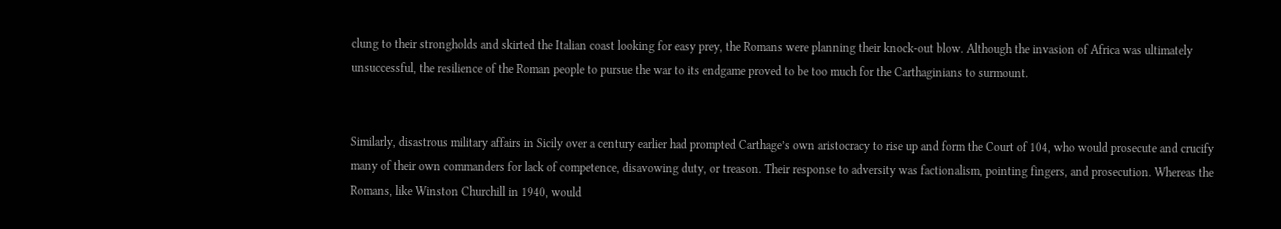clung to their strongholds and skirted the Italian coast looking for easy prey, the Romans were planning their knock-out blow. Although the invasion of Africa was ultimately unsuccessful, the resilience of the Roman people to pursue the war to its endgame proved to be too much for the Carthaginians to surmount.


Similarly, disastrous military affairs in Sicily over a century earlier had prompted Carthage’s own aristocracy to rise up and form the Court of 104, who would prosecute and crucify many of their own commanders for lack of competence, disavowing duty, or treason. Their response to adversity was factionalism, pointing fingers, and prosecution. Whereas the Romans, like Winston Churchill in 1940, would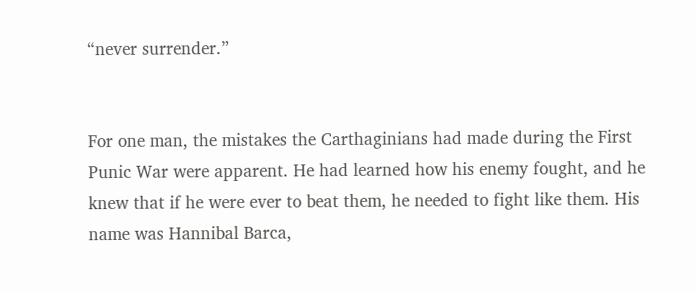“never surrender.”


For one man, the mistakes the Carthaginians had made during the First Punic War were apparent. He had learned how his enemy fought, and he knew that if he were ever to beat them, he needed to fight like them. His name was Hannibal Barca,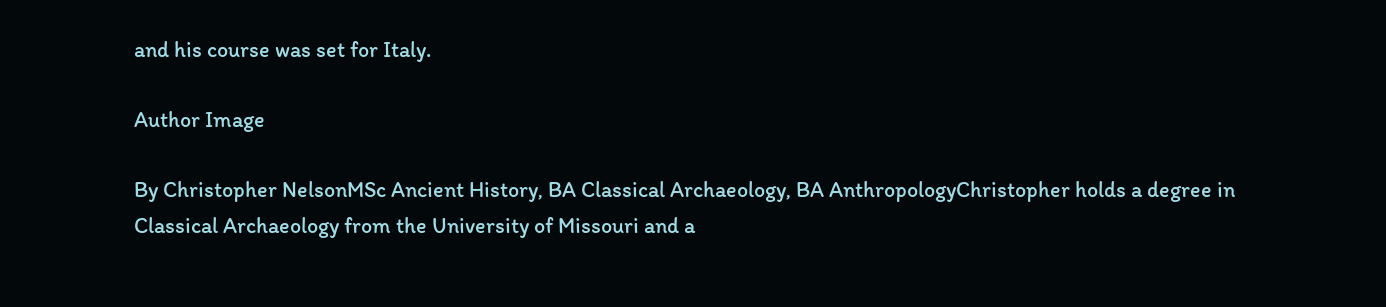and his course was set for Italy.

Author Image

By Christopher NelsonMSc Ancient History, BA Classical Archaeology, BA AnthropologyChristopher holds a degree in Classical Archaeology from the University of Missouri and a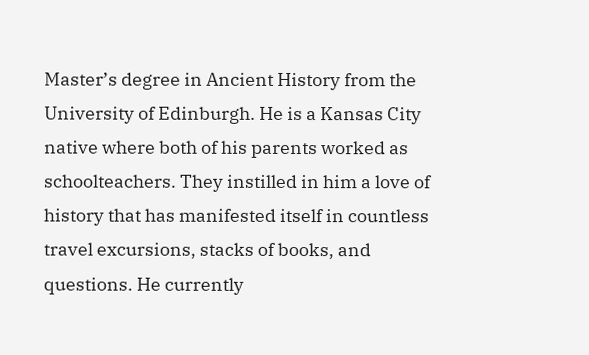Master’s degree in Ancient History from the University of Edinburgh. He is a Kansas City native where both of his parents worked as schoolteachers. They instilled in him a love of history that has manifested itself in countless travel excursions, stacks of books, and questions. He currently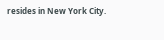resides in New York City.